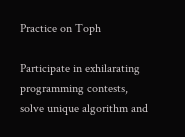Practice on Toph

Participate in exhilarating programming contests, solve unique algorithm and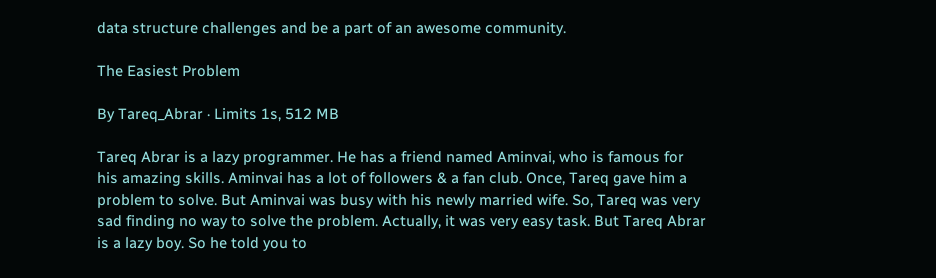data structure challenges and be a part of an awesome community.

The Easiest Problem

By Tareq_Abrar · Limits 1s, 512 MB

Tareq Abrar is a lazy programmer. He has a friend named Aminvai, who is famous for his amazing skills. Aminvai has a lot of followers & a fan club. Once, Tareq gave him a problem to solve. But Aminvai was busy with his newly married wife. So, Tareq was very sad finding no way to solve the problem. Actually, it was very easy task. But Tareq Abrar is a lazy boy. So he told you to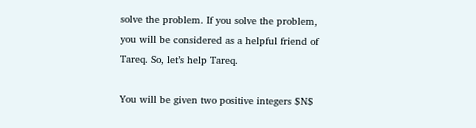solve the problem. If you solve the problem, you will be considered as a helpful friend of Tareq. So, let’s help Tareq.

You will be given two positive integers $N$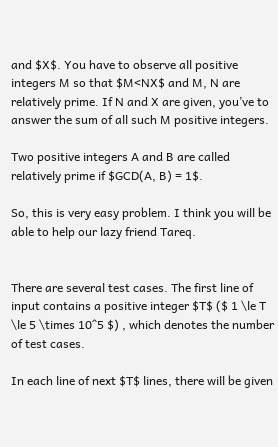and $X$. You have to observe all positive integers M so that $M<NX$ and M, N are relatively prime. If N and X are given, you’ve to answer the sum of all such M positive integers.

Two positive integers A and B are called relatively prime if $GCD(A, B) = 1$.

So, this is very easy problem. I think you will be able to help our lazy friend Tareq.


There are several test cases. The first line of input contains a positive integer $T$ ($ 1 \le T \le 5 \times 10^5 $) , which denotes the number of test cases.

In each line of next $T$ lines, there will be given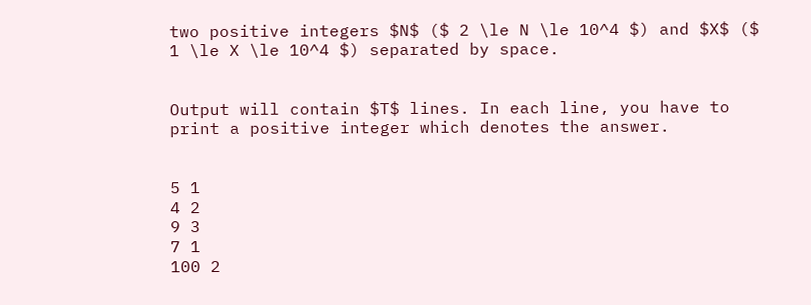two positive integers $N$ ($ 2 \le N \le 10^4 $) and $X$ ($ 1 \le X \le 10^4 $) separated by space.


Output will contain $T$ lines. In each line, you have to print a positive integer which denotes the answer.


5 1
4 2
9 3
7 1
100 2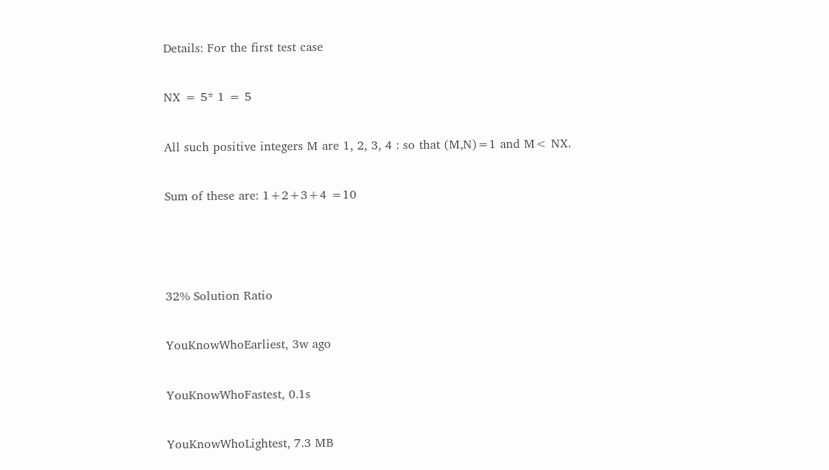Details: For the first test case

NX = 5* 1 = 5

All such positive integers M are 1, 2, 3, 4 : so that (M,N)=1 and M< NX.

Sum of these are: 1+2+3+4 =10



32% Solution Ratio

YouKnowWhoEarliest, 3w ago

YouKnowWhoFastest, 0.1s

YouKnowWhoLightest, 7.3 MB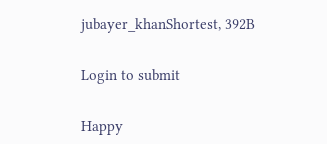jubayer_khanShortest, 392B


Login to submit


Happy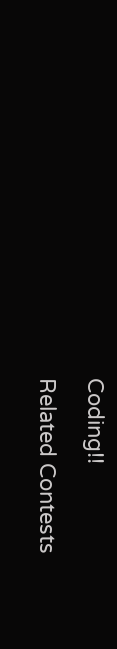Coding!!

Related Contests